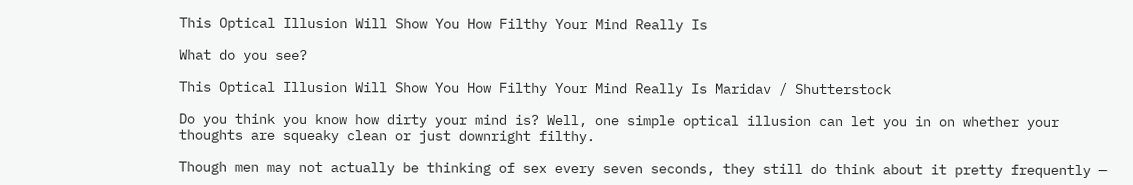This Optical Illusion Will Show You How Filthy Your Mind Really Is

What do you see?

This Optical Illusion Will Show You How Filthy Your Mind Really Is Maridav / Shutterstock

Do you think you know how dirty your mind is? Well, one simple optical illusion can let you in on whether your thoughts are squeaky clean or just downright filthy.

Though men may not actually be thinking of sex every seven seconds, they still do think about it pretty frequently —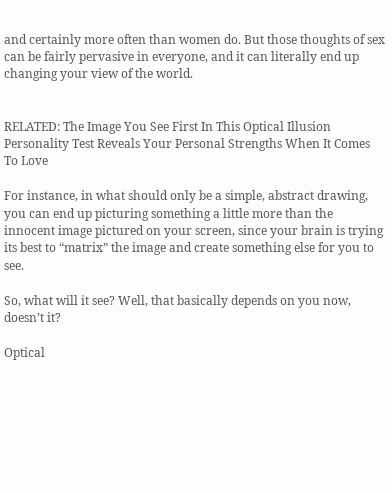and certainly more often than women do. But those thoughts of sex can be fairly pervasive in everyone, and it can literally end up changing your view of the world.


RELATED: The Image You See First In This Optical Illusion Personality Test Reveals Your Personal Strengths When It Comes To Love

For instance, in what should only be a simple, abstract drawing, you can end up picturing something a little more than the innocent image pictured on your screen, since your brain is trying its best to “matrix” the image and create something else for you to see.

So, what will it see? Well, that basically depends on you now, doesn’t it?

Optical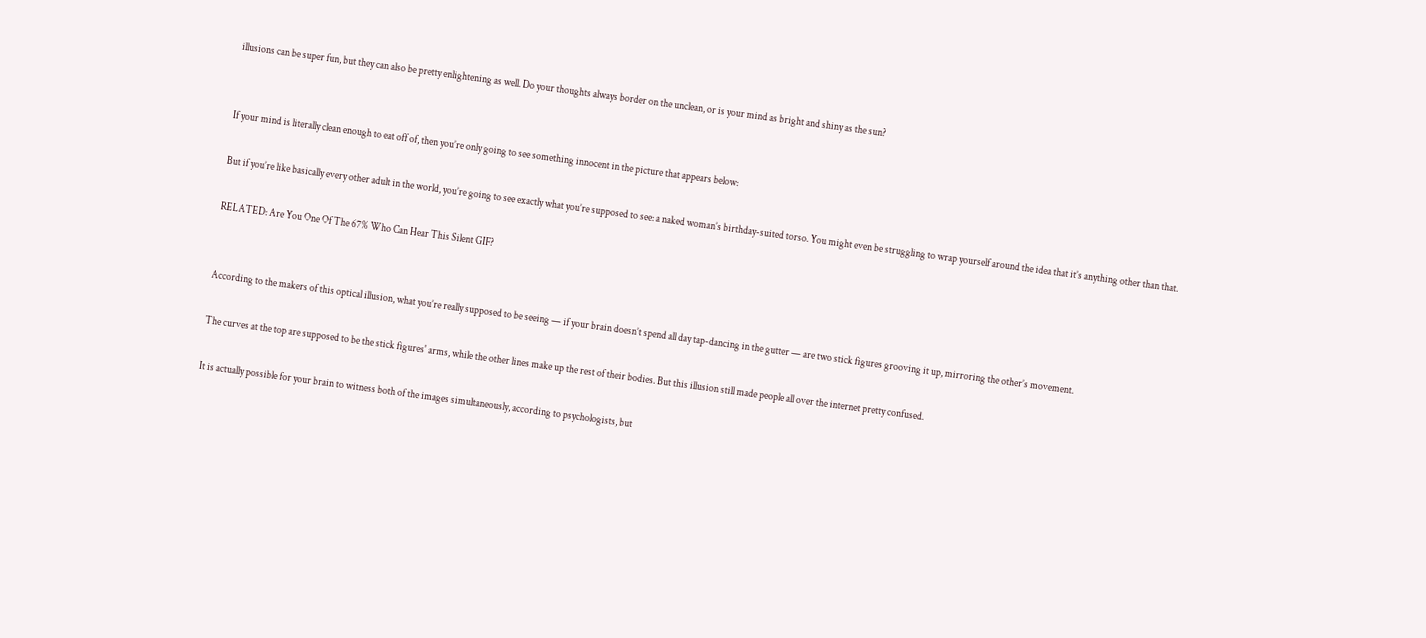illusions can be super fun, but they can also be pretty enlightening as well. Do your thoughts always border on the unclean, or is your mind as bright and shiny as the sun?


If your mind is literally clean enough to eat off of, then you’re only going to see something innocent in the picture that appears below:

But if you’re like basically every other adult in the world, you’re going to see exactly what you’re supposed to see: a naked woman’s birthday-suited torso. You might even be struggling to wrap yourself around the idea that it’s anything other than that.

RELATED: Are You One Of The 67% Who Can Hear This Silent GIF?


According to the makers of this optical illusion, what you’re really supposed to be seeing — if your brain doesn’t spend all day tap-dancing in the gutter — are two stick figures grooving it up, mirroring the other’s movement.

The curves at the top are supposed to be the stick figures' arms, while the other lines make up the rest of their bodies. But this illusion still made people all over the internet pretty confused.

It is actually possible for your brain to witness both of the images simultaneously, according to psychologists, but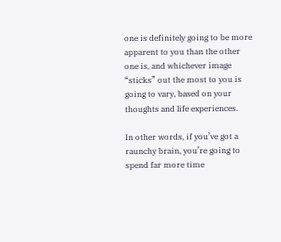one is definitely going to be more apparent to you than the other one is, and whichever image “sticks” out the most to you is going to vary, based on your thoughts and life experiences.

In other words, if you’ve got a raunchy brain, you’re going to spend far more time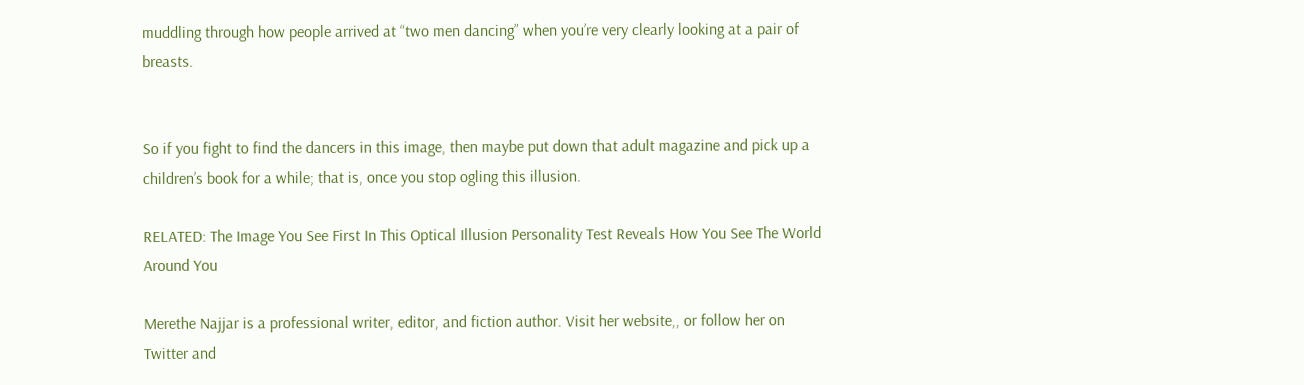muddling through how people arrived at “two men dancing” when you’re very clearly looking at a pair of breasts.


So if you fight to find the dancers in this image, then maybe put down that adult magazine and pick up a children’s book for a while; that is, once you stop ogling this illusion.

RELATED: The Image You See First In This Optical Illusion Personality Test Reveals How You See The World Around You

Merethe Najjar is a professional writer, editor, and fiction author. Visit her website,, or follow her on Twitter and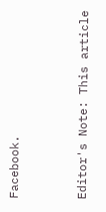Facebook.


Editor's Note: This article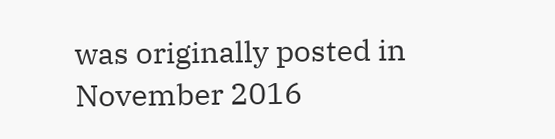was originally posted in November 2016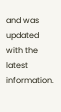and was updated with the latest information.